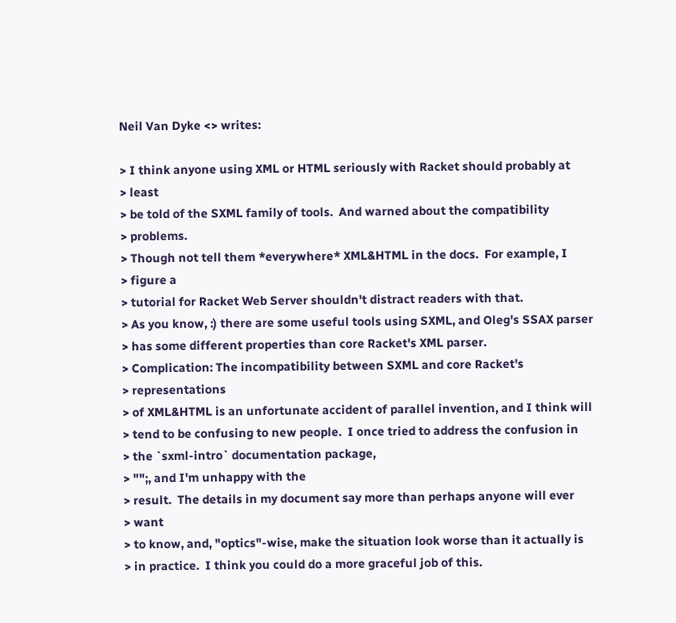Neil Van Dyke <> writes:

> I think anyone using XML or HTML seriously with Racket should probably at
> least
> be told of the SXML family of tools.  And warned about the compatibility
> problems.
> Though not tell them *everywhere* XML&HTML in the docs.  For example, I
> figure a
> tutorial for Racket Web Server shouldn't distract readers with that.
> As you know, :) there are some useful tools using SXML, and Oleg's SSAX parser
> has some different properties than core Racket's XML parser.
> Complication: The incompatibility between SXML and core Racket's
> representations
> of XML&HTML is an unfortunate accident of parallel invention, and I think will
> tend to be confusing to new people.  I once tried to address the confusion in
> the `sxml-intro` documentation package,
> "";, and I'm unhappy with the
> result.  The details in my document say more than perhaps anyone will ever
> want
> to know, and, "optics"-wise, make the situation look worse than it actually is
> in practice.  I think you could do a more graceful job of this.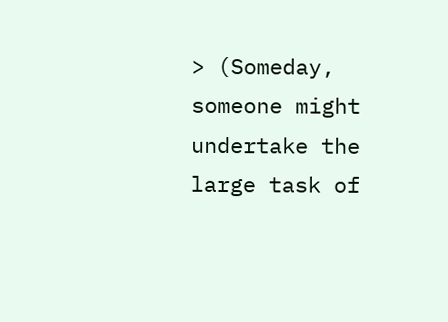> (Someday, someone might undertake the large task of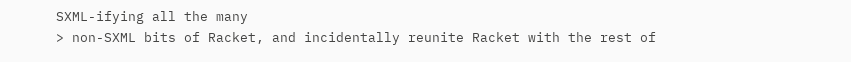SXML-ifying all the many
> non-SXML bits of Racket, and incidentally reunite Racket with the rest of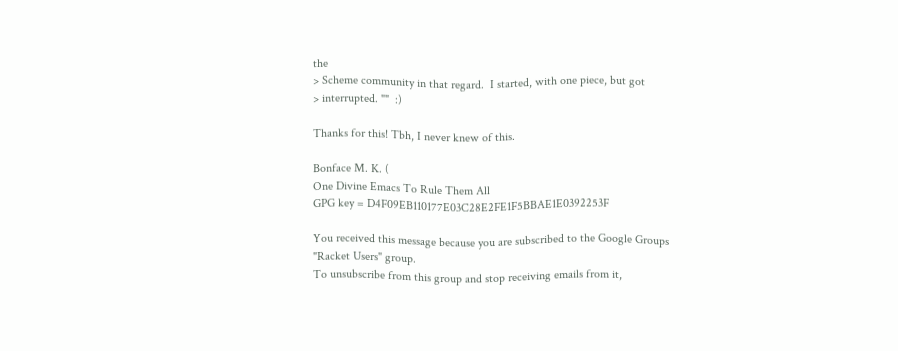the
> Scheme community in that regard.  I started, with one piece, but got
> interrupted. ""  :)

Thanks for this! Tbh, I never knew of this.

Bonface M. K. (
One Divine Emacs To Rule Them All
GPG key = D4F09EB110177E03C28E2FE1F5BBAE1E0392253F

You received this message because you are subscribed to the Google Groups
"Racket Users" group.
To unsubscribe from this group and stop receiving emails from it,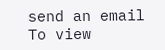send an email
To view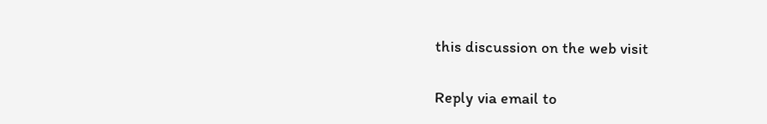this discussion on the web visit

Reply via email to